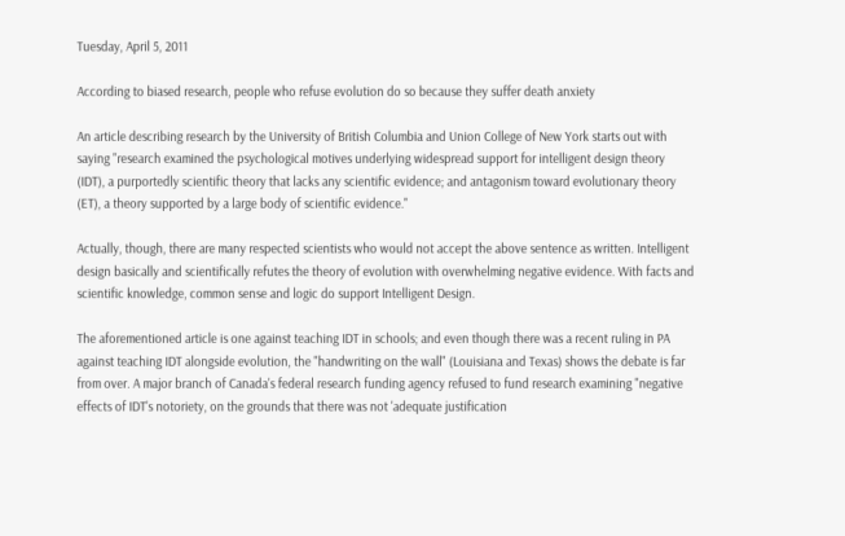Tuesday, April 5, 2011

According to biased research, people who refuse evolution do so because they suffer death anxiety

An article describing research by the University of British Columbia and Union College of New York starts out with saying "research examined the psychological motives underlying widespread support for intelligent design theory (IDT), a purportedly scientific theory that lacks any scientific evidence; and antagonism toward evolutionary theory (ET), a theory supported by a large body of scientific evidence."

Actually, though, there are many respected scientists who would not accept the above sentence as written. Intelligent design basically and scientifically refutes the theory of evolution with overwhelming negative evidence. With facts and scientific knowledge, common sense and logic do support Intelligent Design.

The aforementioned article is one against teaching IDT in schools; and even though there was a recent ruling in PA against teaching IDT alongside evolution, the "handwriting on the wall" (Louisiana and Texas) shows the debate is far from over. A major branch of Canada's federal research funding agency refused to fund research examining "negative effects of IDT's notoriety, on the grounds that there was not 'adequate justification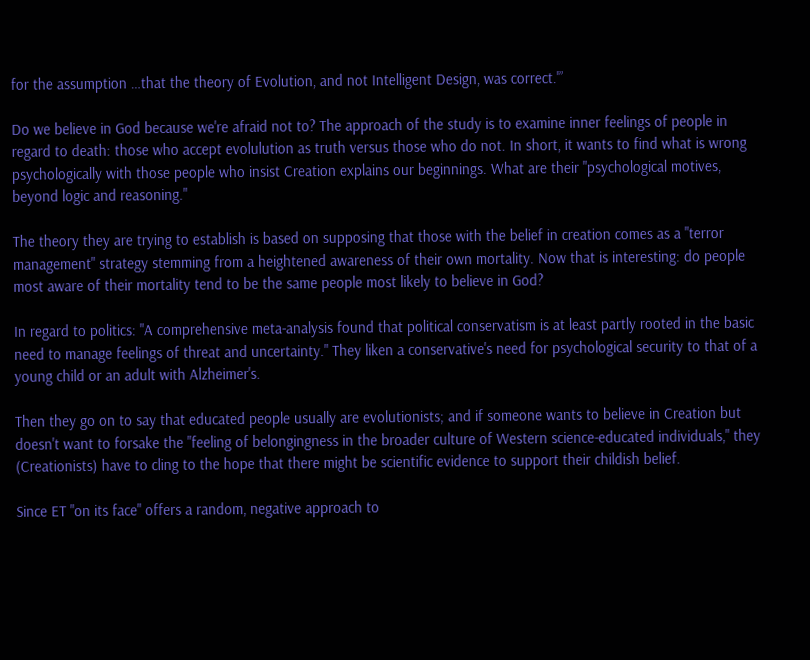for the assumption …that the theory of Evolution, and not Intelligent Design, was correct.'”

Do we believe in God because we're afraid not to? The approach of the study is to examine inner feelings of people in regard to death: those who accept evolulution as truth versus those who do not. In short, it wants to find what is wrong psychologically with those people who insist Creation explains our beginnings. What are their "psychological motives, beyond logic and reasoning."

The theory they are trying to establish is based on supposing that those with the belief in creation comes as a "terror management" strategy stemming from a heightened awareness of their own mortality. Now that is interesting: do people most aware of their mortality tend to be the same people most likely to believe in God?

In regard to politics: "A comprehensive meta-analysis found that political conservatism is at least partly rooted in the basic need to manage feelings of threat and uncertainty." They liken a conservative's need for psychological security to that of a young child or an adult with Alzheimer's.

Then they go on to say that educated people usually are evolutionists; and if someone wants to believe in Creation but doesn't want to forsake the "feeling of belongingness in the broader culture of Western science-educated individuals," they (Creationists) have to cling to the hope that there might be scientific evidence to support their childish belief.

Since ET "on its face" offers a random, negative approach to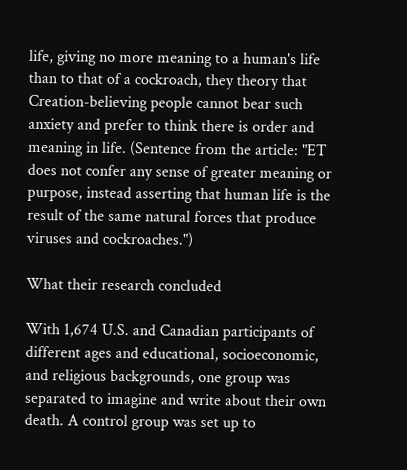life, giving no more meaning to a human's life than to that of a cockroach, they theory that Creation-believing people cannot bear such anxiety and prefer to think there is order and meaning in life. (Sentence from the article: "ET does not confer any sense of greater meaning or purpose, instead asserting that human life is the result of the same natural forces that produce viruses and cockroaches.")

What their research concluded

With 1,674 U.S. and Canadian participants of different ages and educational, socioeconomic, and religious backgrounds, one group was separated to imagine and write about their own death. A control group was set up to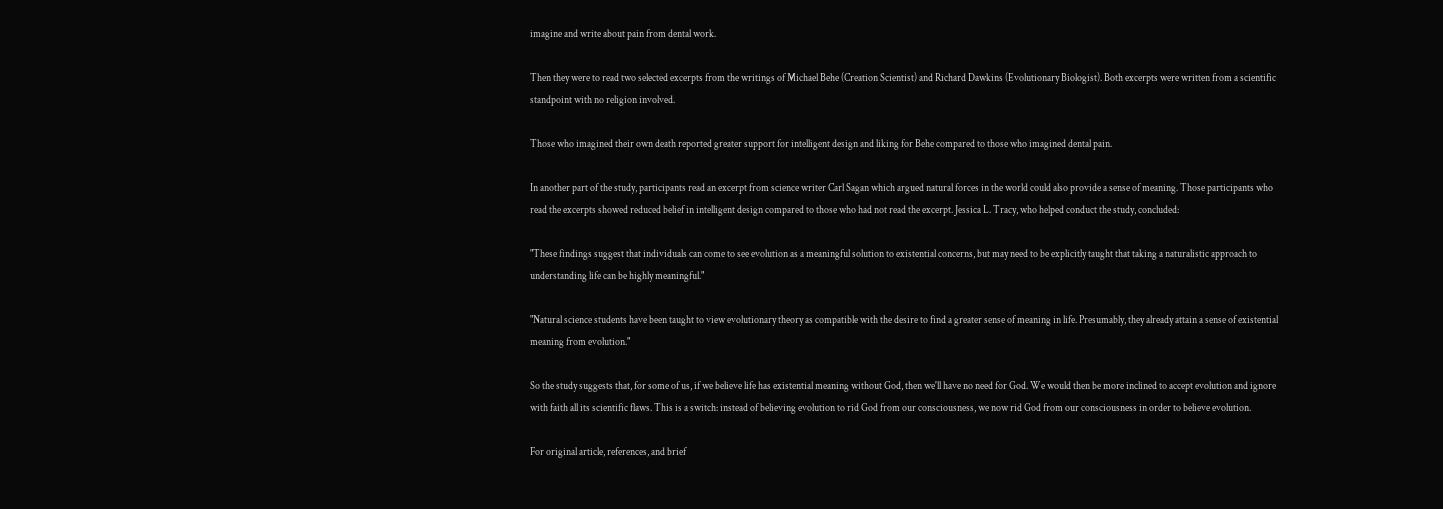imagine and write about pain from dental work.

Then they were to read two selected excerpts from the writings of Michael Behe (Creation Scientist) and Richard Dawkins (Evolutionary Biologist). Both excerpts were written from a scientific standpoint with no religion involved.

Those who imagined their own death reported greater support for intelligent design and liking for Behe compared to those who imagined dental pain.

In another part of the study, participants read an excerpt from science writer Carl Sagan which argued natural forces in the world could also provide a sense of meaning. Those participants who read the excerpts showed reduced belief in intelligent design compared to those who had not read the excerpt. Jessica L. Tracy, who helped conduct the study, concluded:

"These findings suggest that individuals can come to see evolution as a meaningful solution to existential concerns, but may need to be explicitly taught that taking a naturalistic approach to understanding life can be highly meaningful."

"Natural science students have been taught to view evolutionary theory as compatible with the desire to find a greater sense of meaning in life. Presumably, they already attain a sense of existential meaning from evolution."

So the study suggests that, for some of us, if we believe life has existential meaning without God, then we'll have no need for God. We would then be more inclined to accept evolution and ignore with faith all its scientific flaws. This is a switch: instead of believing evolution to rid God from our consciousness, we now rid God from our consciousness in order to believe evolution.

For original article, references, and brief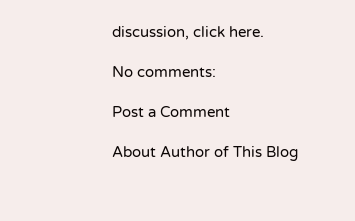discussion, click here.

No comments:

Post a Comment

About Author of This Blog